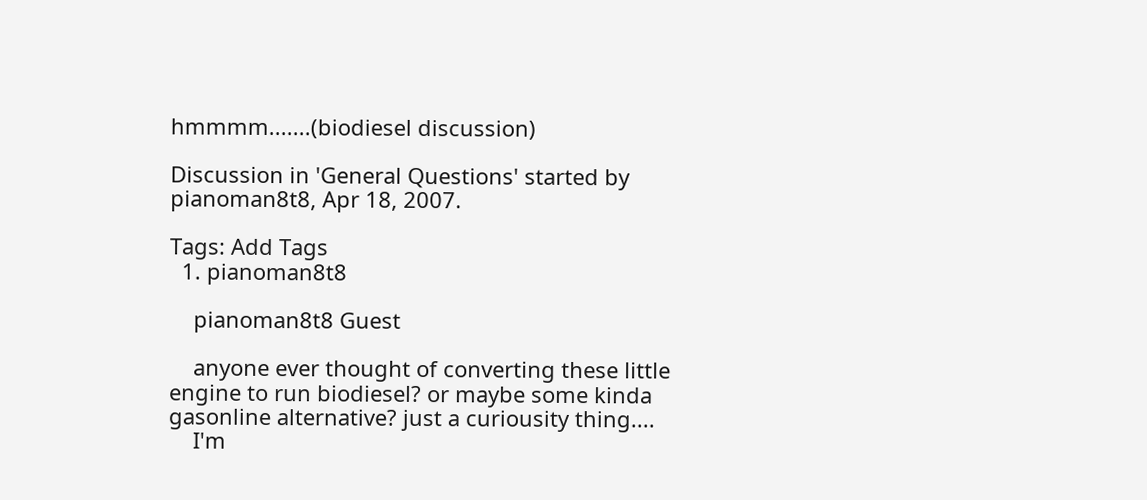hmmmm.......(biodiesel discussion)

Discussion in 'General Questions' started by pianoman8t8, Apr 18, 2007.

Tags: Add Tags
  1. pianoman8t8

    pianoman8t8 Guest

    anyone ever thought of converting these little engine to run biodiesel? or maybe some kinda gasonline alternative? just a curiousity thing....
    I'm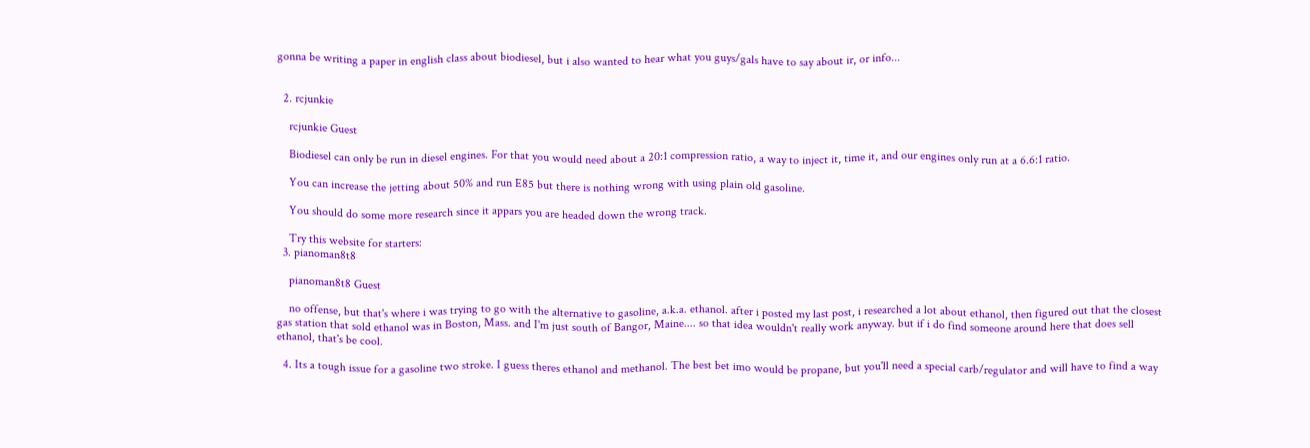gonna be writing a paper in english class about biodiesel, but i also wanted to hear what you guys/gals have to say about ir, or info...


  2. rcjunkie

    rcjunkie Guest

    Biodiesel can only be run in diesel engines. For that you would need about a 20:1 compression ratio, a way to inject it, time it, and our engines only run at a 6.6:1 ratio.

    You can increase the jetting about 50% and run E85 but there is nothing wrong with using plain old gasoline.

    You should do some more research since it appars you are headed down the wrong track.

    Try this website for starters:
  3. pianoman8t8

    pianoman8t8 Guest

    no offense, but that's where i was trying to go with the alternative to gasoline, a.k.a. ethanol. after i posted my last post, i researched a lot about ethanol, then figured out that the closest gas station that sold ethanol was in Boston, Mass. and I'm just south of Bangor, Maine.... so that idea wouldn't really work anyway. but if i do find someone around here that does sell ethanol, that's be cool.

  4. Its a tough issue for a gasoline two stroke. I guess theres ethanol and methanol. The best bet imo would be propane, but you'll need a special carb/regulator and will have to find a way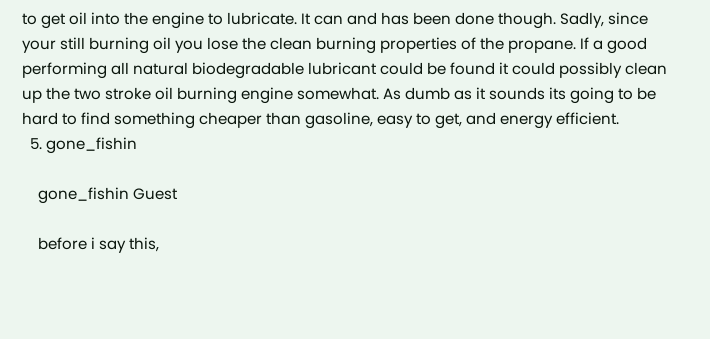to get oil into the engine to lubricate. It can and has been done though. Sadly, since your still burning oil you lose the clean burning properties of the propane. If a good performing all natural biodegradable lubricant could be found it could possibly clean up the two stroke oil burning engine somewhat. As dumb as it sounds its going to be hard to find something cheaper than gasoline, easy to get, and energy efficient.
  5. gone_fishin

    gone_fishin Guest

    before i say this,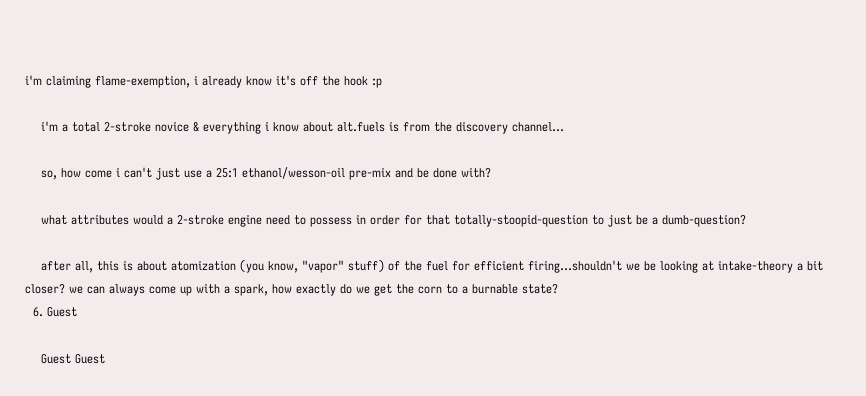i'm claiming flame-exemption, i already know it's off the hook :p

    i'm a total 2-stroke novice & everything i know about alt.fuels is from the discovery channel...

    so, how come i can't just use a 25:1 ethanol/wesson-oil pre-mix and be done with?

    what attributes would a 2-stroke engine need to possess in order for that totally-stoopid-question to just be a dumb-question?

    after all, this is about atomization (you know, "vapor" stuff) of the fuel for efficient firing...shouldn't we be looking at intake-theory a bit closer? we can always come up with a spark, how exactly do we get the corn to a burnable state?
  6. Guest

    Guest Guest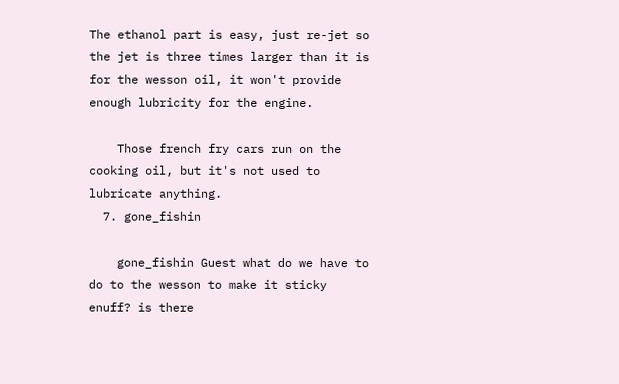The ethanol part is easy, just re-jet so the jet is three times larger than it is for the wesson oil, it won't provide enough lubricity for the engine.

    Those french fry cars run on the cooking oil, but it's not used to lubricate anything.
  7. gone_fishin

    gone_fishin Guest what do we have to do to the wesson to make it sticky enuff? is there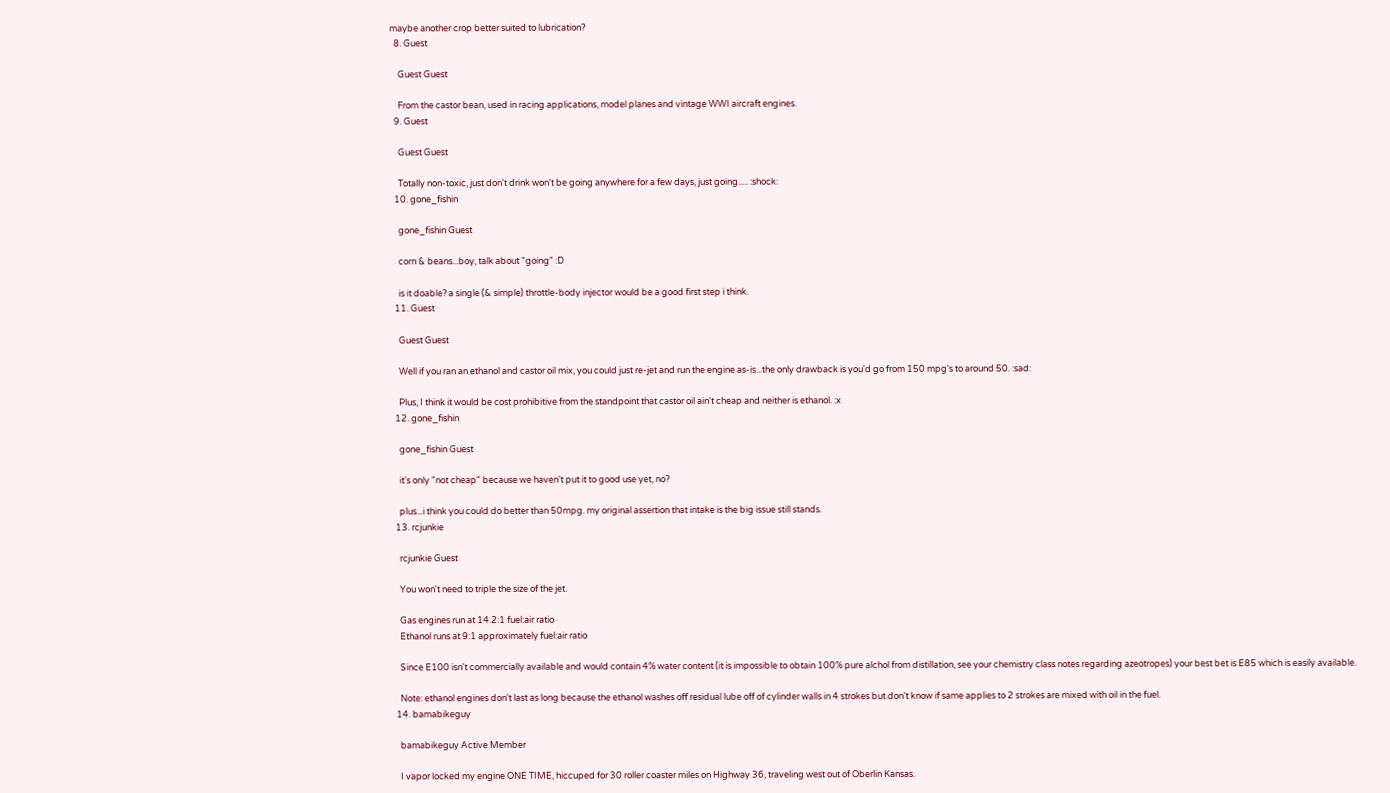maybe another crop better suited to lubrication?
  8. Guest

    Guest Guest

    From the castor bean, used in racing applications, model planes and vintage WWI aircraft engines.
  9. Guest

    Guest Guest

    Totally non-toxic, just don't drink won't be going anywhere for a few days, just going..... :shock:
  10. gone_fishin

    gone_fishin Guest

    corn & beans...boy, talk about "going" :D

    is it doable? a single (& simple) throttle-body injector would be a good first step i think.
  11. Guest

    Guest Guest

    Well if you ran an ethanol and castor oil mix, you could just re-jet and run the engine as-is...the only drawback is you'd go from 150 mpg's to around 50. :sad:

    Plus, I think it would be cost prohibitive from the standpoint that castor oil ain't cheap and neither is ethanol. :x
  12. gone_fishin

    gone_fishin Guest

    it's only "not cheap" because we haven't put it to good use yet, no?

    plus...i think you could do better than 50mpg. my original assertion that intake is the big issue still stands.
  13. rcjunkie

    rcjunkie Guest

    You won't need to triple the size of the jet.

    Gas engines run at 14.2:1 fuel:air ratio
    Ethanol runs at 9:1 approximately fuel:air ratio

    Since E100 isn't commercially available and would contain 4% water content (it is impossible to obtain 100% pure alchol from distillation, see your chemistry class notes regarding azeotropes) your best bet is E85 which is easily available.

    Note: ethanol engines don't last as long because the ethanol washes off residual lube off of cylinder walls in 4 strokes but don't know if same applies to 2 strokes are mixed with oil in the fuel.
  14. bamabikeguy

    bamabikeguy Active Member

    I vapor locked my engine ONE TIME, hiccuped for 30 roller coaster miles on Highway 36, traveling west out of Oberlin Kansas.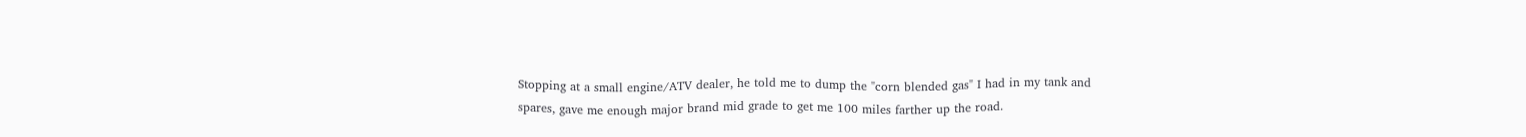Stopping at a small engine/ATV dealer, he told me to dump the "corn blended gas" I had in my tank and spares, gave me enough major brand mid grade to get me 100 miles farther up the road.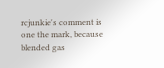rcjunkie's comment is one the mark, because blended gas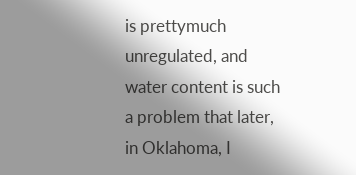is prettymuch unregulated, and water content is such a problem that later, in Oklahoma, I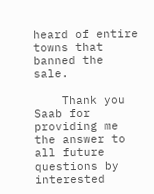heard of entire towns that banned the sale.

    Thank you Saab for providing me the answer to all future questions by interested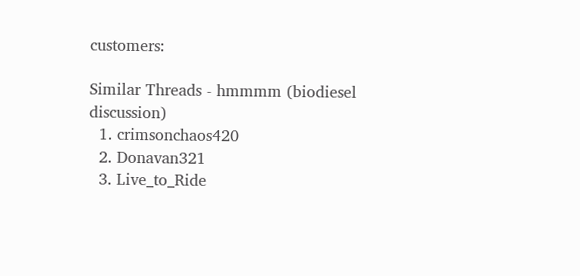customers:

Similar Threads - hmmmm (biodiesel discussion)
  1. crimsonchaos420
  2. Donavan321
  3. Live_to_Ride